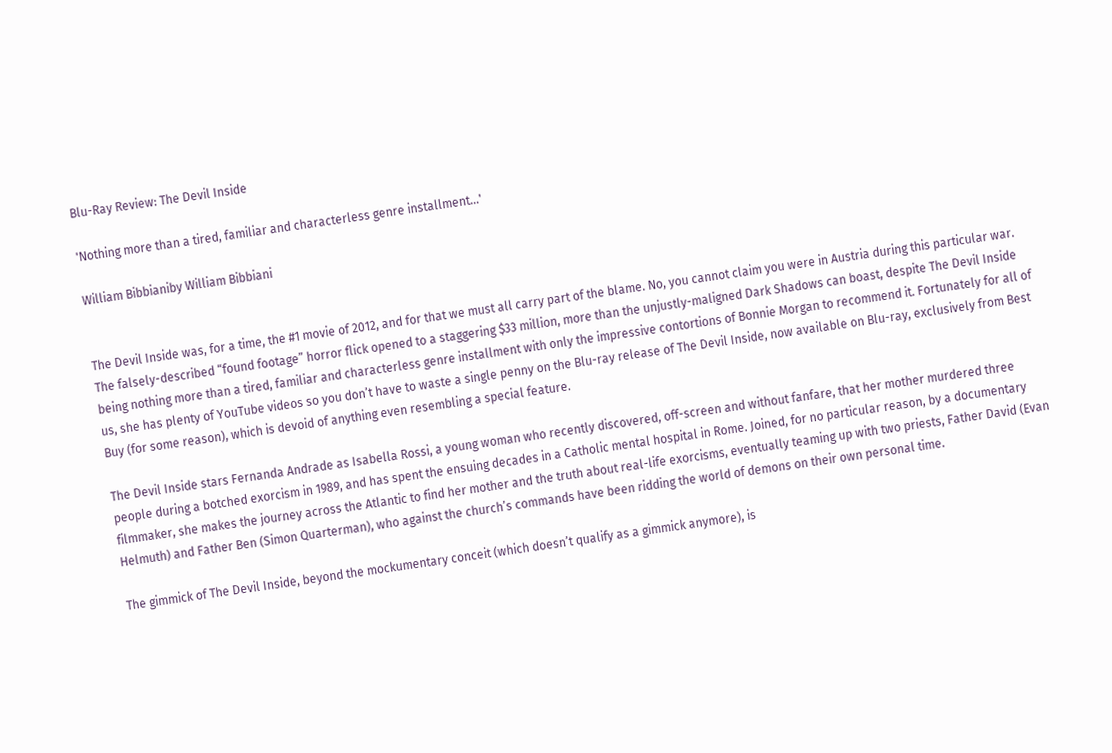Blu-Ray Review: The Devil Inside

'Nothing more than a tired, familiar and characterless genre installment...'

William Bibbianiby William Bibbiani


The Devil Inside was, for a time, the #1 movie of 2012, and for that we must all carry part of the blame. No, you cannot claim you were in Austria during this particular war. The falsely-described “found footage” horror flick opened to a staggering $33 million, more than the unjustly-maligned Dark Shadows can boast, despite The Devil Inside being nothing more than a tired, familiar and characterless genre installment with only the impressive contortions of Bonnie Morgan to recommend it. Fortunately for all of us, she has plenty of YouTube videos so you don’t have to waste a single penny on the Blu-ray release of The Devil Inside, now available on Blu-ray, exclusively from Best Buy (for some reason), which is devoid of anything even resembling a special feature.

The Devil Inside stars Fernanda Andrade as Isabella Rossi, a young woman who recently discovered, off-screen and without fanfare, that her mother murdered three people during a botched exorcism in 1989, and has spent the ensuing decades in a Catholic mental hospital in Rome. Joined, for no particular reason, by a documentary filmmaker, she makes the journey across the Atlantic to find her mother and the truth about real-life exorcisms, eventually teaming up with two priests, Father David (Evan Helmuth) and Father Ben (Simon Quarterman), who against the church’s commands have been ridding the world of demons on their own personal time.

The gimmick of The Devil Inside, beyond the mockumentary conceit (which doesn’t qualify as a gimmick anymore), is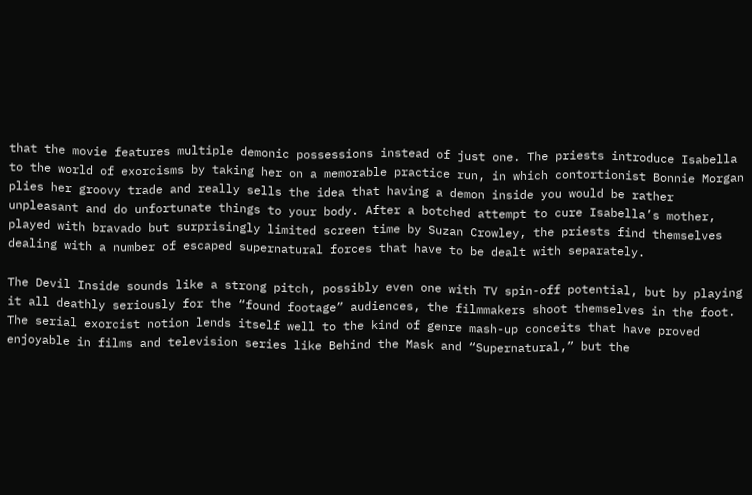that the movie features multiple demonic possessions instead of just one. The priests introduce Isabella to the world of exorcisms by taking her on a memorable practice run, in which contortionist Bonnie Morgan plies her groovy trade and really sells the idea that having a demon inside you would be rather unpleasant and do unfortunate things to your body. After a botched attempt to cure Isabella’s mother, played with bravado but surprisingly limited screen time by Suzan Crowley, the priests find themselves dealing with a number of escaped supernatural forces that have to be dealt with separately.

The Devil Inside sounds like a strong pitch, possibly even one with TV spin-off potential, but by playing it all deathly seriously for the “found footage” audiences, the filmmakers shoot themselves in the foot. The serial exorcist notion lends itself well to the kind of genre mash-up conceits that have proved enjoyable in films and television series like Behind the Mask and “Supernatural,” but the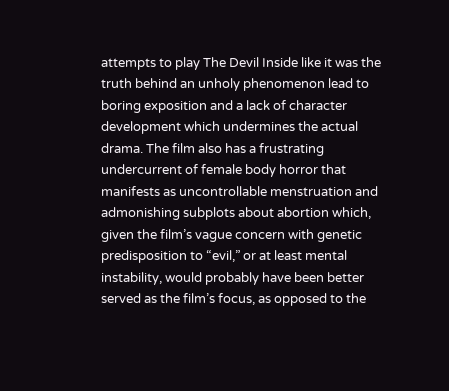attempts to play The Devil Inside like it was the truth behind an unholy phenomenon lead to boring exposition and a lack of character development which undermines the actual drama. The film also has a frustrating undercurrent of female body horror that manifests as uncontrollable menstruation and admonishing subplots about abortion which, given the film’s vague concern with genetic predisposition to “evil,” or at least mental instability, would probably have been better served as the film’s focus, as opposed to the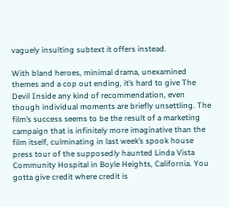vaguely insulting subtext it offers instead.

With bland heroes, minimal drama, unexamined themes and a cop out ending, it’s hard to give The Devil Inside any kind of recommendation, even though individual moments are briefly unsettling. The film’s success seems to be the result of a marketing campaign that is infinitely more imaginative than the film itself, culminating in last week’s spook house press tour of the supposedly haunted Linda Vista Community Hospital in Boyle Heights, California. You gotta give credit where credit is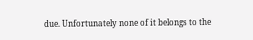due. Unfortunately none of it belongs to the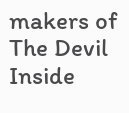makers of The Devil Inside